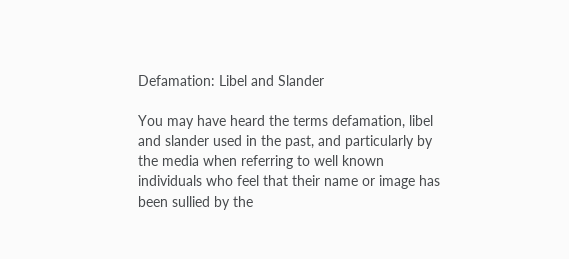Defamation: Libel and Slander

You may have heard the terms defamation, libel and slander used in the past, and particularly by the media when referring to well known individuals who feel that their name or image has been sullied by the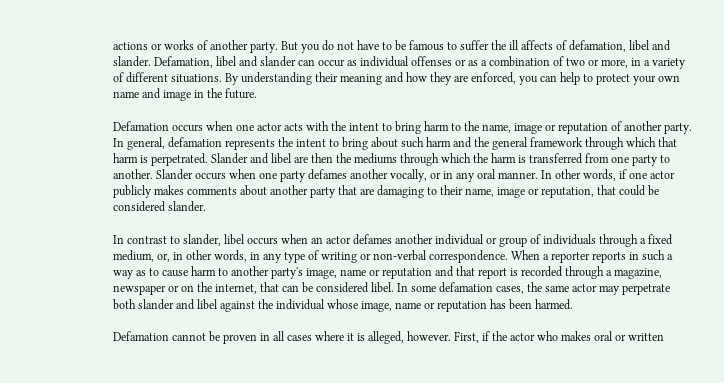actions or works of another party. But you do not have to be famous to suffer the ill affects of defamation, libel and slander. Defamation, libel and slander can occur as individual offenses or as a combination of two or more, in a variety of different situations. By understanding their meaning and how they are enforced, you can help to protect your own name and image in the future.

Defamation occurs when one actor acts with the intent to bring harm to the name, image or reputation of another party. In general, defamation represents the intent to bring about such harm and the general framework through which that harm is perpetrated. Slander and libel are then the mediums through which the harm is transferred from one party to another. Slander occurs when one party defames another vocally, or in any oral manner. In other words, if one actor publicly makes comments about another party that are damaging to their name, image or reputation, that could be considered slander.

In contrast to slander, libel occurs when an actor defames another individual or group of individuals through a fixed medium, or, in other words, in any type of writing or non-verbal correspondence. When a reporter reports in such a way as to cause harm to another party's image, name or reputation and that report is recorded through a magazine, newspaper or on the internet, that can be considered libel. In some defamation cases, the same actor may perpetrate both slander and libel against the individual whose image, name or reputation has been harmed.

Defamation cannot be proven in all cases where it is alleged, however. First, if the actor who makes oral or written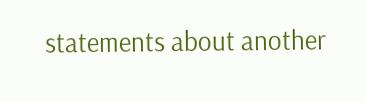statements about another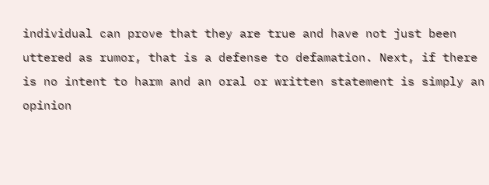individual can prove that they are true and have not just been uttered as rumor, that is a defense to defamation. Next, if there is no intent to harm and an oral or written statement is simply an opinion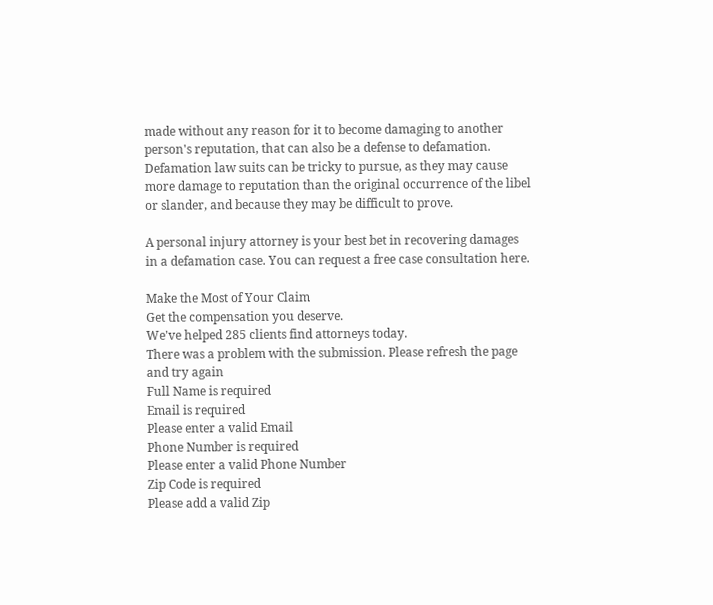made without any reason for it to become damaging to another person's reputation, that can also be a defense to defamation. Defamation law suits can be tricky to pursue, as they may cause more damage to reputation than the original occurrence of the libel or slander, and because they may be difficult to prove.

A personal injury attorney is your best bet in recovering damages in a defamation case. You can request a free case consultation here.

Make the Most of Your Claim
Get the compensation you deserve.
We've helped 285 clients find attorneys today.
There was a problem with the submission. Please refresh the page and try again
Full Name is required
Email is required
Please enter a valid Email
Phone Number is required
Please enter a valid Phone Number
Zip Code is required
Please add a valid Zip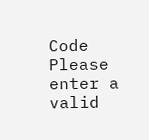Code
Please enter a valid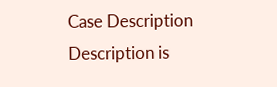Case Description
Description is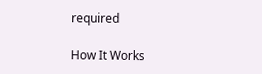required

How It Works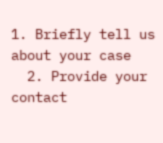1. Briefly tell us about your case
  2. Provide your contact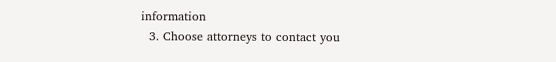information
  3. Choose attorneys to contact you